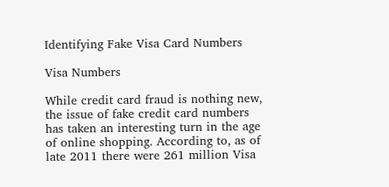Identifying Fake Visa Card Numbers

Visa Numbers

While credit card fraud is nothing new, the issue of fake credit card numbers has taken an interesting turn in the age of online shopping. According to, as of late 2011 there were 261 million Visa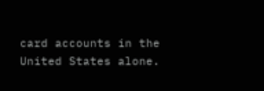card accounts in the United States alone.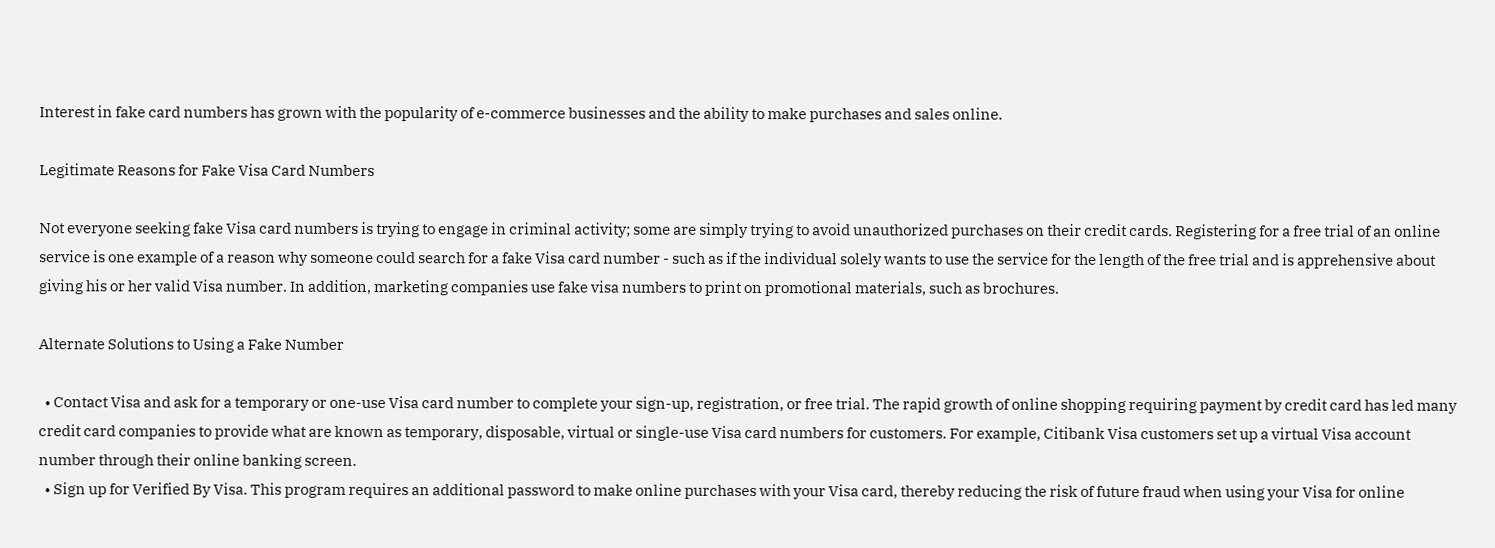Interest in fake card numbers has grown with the popularity of e-commerce businesses and the ability to make purchases and sales online.

Legitimate Reasons for Fake Visa Card Numbers

Not everyone seeking fake Visa card numbers is trying to engage in criminal activity; some are simply trying to avoid unauthorized purchases on their credit cards. Registering for a free trial of an online service is one example of a reason why someone could search for a fake Visa card number - such as if the individual solely wants to use the service for the length of the free trial and is apprehensive about giving his or her valid Visa number. In addition, marketing companies use fake visa numbers to print on promotional materials, such as brochures.

Alternate Solutions to Using a Fake Number

  • Contact Visa and ask for a temporary or one-use Visa card number to complete your sign-up, registration, or free trial. The rapid growth of online shopping requiring payment by credit card has led many credit card companies to provide what are known as temporary, disposable, virtual or single-use Visa card numbers for customers. For example, Citibank Visa customers set up a virtual Visa account number through their online banking screen.
  • Sign up for Verified By Visa. This program requires an additional password to make online purchases with your Visa card, thereby reducing the risk of future fraud when using your Visa for online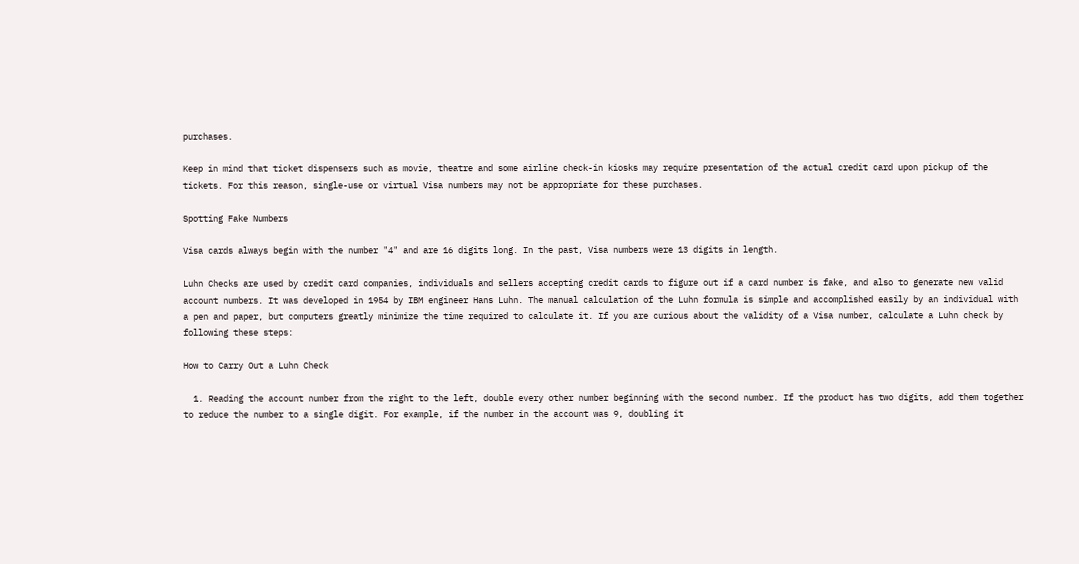purchases.

Keep in mind that ticket dispensers such as movie, theatre and some airline check-in kiosks may require presentation of the actual credit card upon pickup of the tickets. For this reason, single-use or virtual Visa numbers may not be appropriate for these purchases.

Spotting Fake Numbers

Visa cards always begin with the number "4" and are 16 digits long. In the past, Visa numbers were 13 digits in length.

Luhn Checks are used by credit card companies, individuals and sellers accepting credit cards to figure out if a card number is fake, and also to generate new valid account numbers. It was developed in 1954 by IBM engineer Hans Luhn. The manual calculation of the Luhn formula is simple and accomplished easily by an individual with a pen and paper, but computers greatly minimize the time required to calculate it. If you are curious about the validity of a Visa number, calculate a Luhn check by following these steps:

How to Carry Out a Luhn Check

  1. Reading the account number from the right to the left, double every other number beginning with the second number. If the product has two digits, add them together to reduce the number to a single digit. For example, if the number in the account was 9, doubling it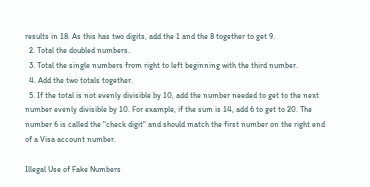results in 18. As this has two digits, add the 1 and the 8 together to get 9.
  2. Total the doubled numbers.
  3. Total the single numbers from right to left beginning with the third number.
  4. Add the two totals together.
  5. If the total is not evenly divisible by 10, add the number needed to get to the next number evenly divisible by 10. For example, if the sum is 14, add 6 to get to 20. The number 6 is called the "check digit" and should match the first number on the right end of a Visa account number.

Illegal Use of Fake Numbers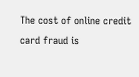The cost of online credit card fraud is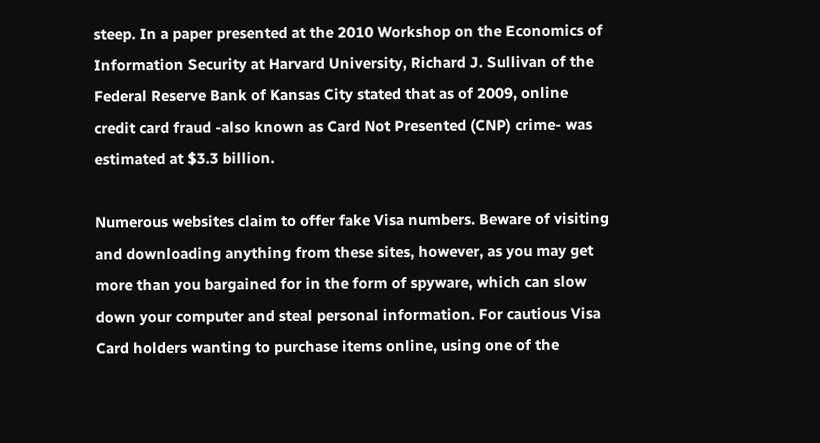steep. In a paper presented at the 2010 Workshop on the Economics of Information Security at Harvard University, Richard J. Sullivan of the Federal Reserve Bank of Kansas City stated that as of 2009, online credit card fraud -also known as Card Not Presented (CNP) crime- was estimated at $3.3 billion.

Numerous websites claim to offer fake Visa numbers. Beware of visiting and downloading anything from these sites, however, as you may get more than you bargained for in the form of spyware, which can slow down your computer and steal personal information. For cautious Visa Card holders wanting to purchase items online, using one of the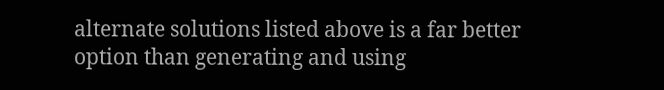alternate solutions listed above is a far better option than generating and using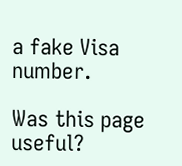a fake Visa number.

Was this page useful?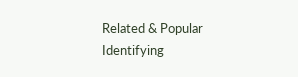Related & Popular
Identifying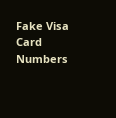Fake Visa Card Numbers